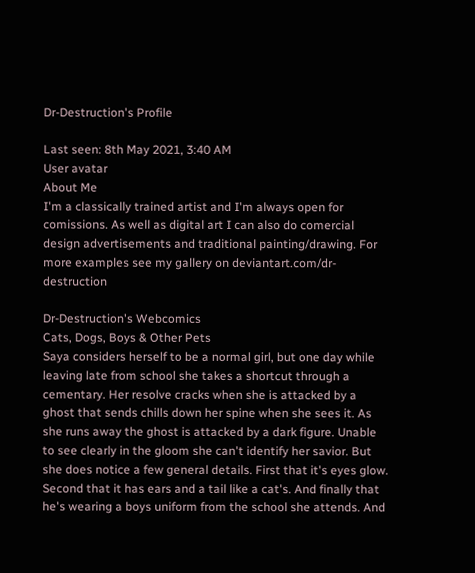Dr-Destruction's Profile

Last seen: 8th May 2021, 3:40 AM
User avatar
About Me
I'm a classically trained artist and I'm always open for comissions. As well as digital art I can also do comercial design advertisements and traditional painting/drawing. For more examples see my gallery on deviantart.com/dr-destruction

Dr-Destruction's Webcomics
Cats, Dogs, Boys & Other Pets
Saya considers herself to be a normal girl, but one day while leaving late from school she takes a shortcut through a cementary. Her resolve cracks when she is attacked by a ghost that sends chills down her spine when she sees it. As she runs away the ghost is attacked by a dark figure. Unable to see clearly in the gloom she can't identify her savior. But she does notice a few general details. First that it's eyes glow. Second that it has ears and a tail like a cat's. And finally that he's wearing a boys uniform from the school she attends. And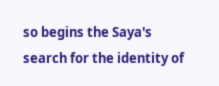so begins the Saya's search for the identity of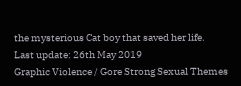the mysterious Cat boy that saved her life.
Last update: 26th May 2019
Graphic Violence / Gore Strong Sexual Themes